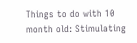Things to do with 10 month old: Stimulating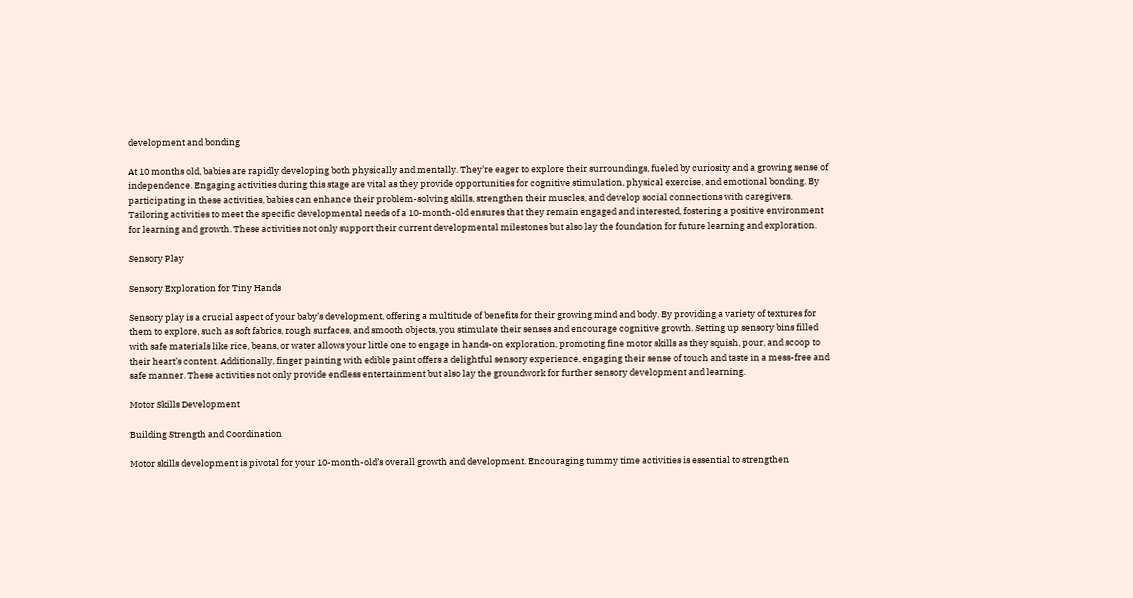development and bonding

At 10 months old, babies are rapidly developing both physically and mentally. They’re eager to explore their surroundings, fueled by curiosity and a growing sense of independence. Engaging activities during this stage are vital as they provide opportunities for cognitive stimulation, physical exercise, and emotional bonding. By participating in these activities, babies can enhance their problem-solving skills, strengthen their muscles, and develop social connections with caregivers. Tailoring activities to meet the specific developmental needs of a 10-month-old ensures that they remain engaged and interested, fostering a positive environment for learning and growth. These activities not only support their current developmental milestones but also lay the foundation for future learning and exploration.

Sensory Play

Sensory Exploration for Tiny Hands

Sensory play is a crucial aspect of your baby’s development, offering a multitude of benefits for their growing mind and body. By providing a variety of textures for them to explore, such as soft fabrics, rough surfaces, and smooth objects, you stimulate their senses and encourage cognitive growth. Setting up sensory bins filled with safe materials like rice, beans, or water allows your little one to engage in hands-on exploration, promoting fine motor skills as they squish, pour, and scoop to their heart’s content. Additionally, finger painting with edible paint offers a delightful sensory experience, engaging their sense of touch and taste in a mess-free and safe manner. These activities not only provide endless entertainment but also lay the groundwork for further sensory development and learning.

Motor Skills Development

Building Strength and Coordination

Motor skills development is pivotal for your 10-month-old’s overall growth and development. Encouraging tummy time activities is essential to strengthen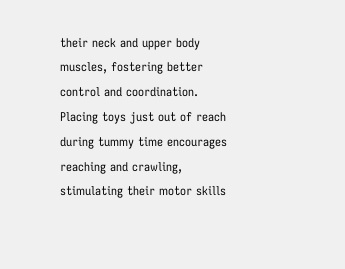their neck and upper body muscles, fostering better control and coordination. Placing toys just out of reach during tummy time encourages reaching and crawling, stimulating their motor skills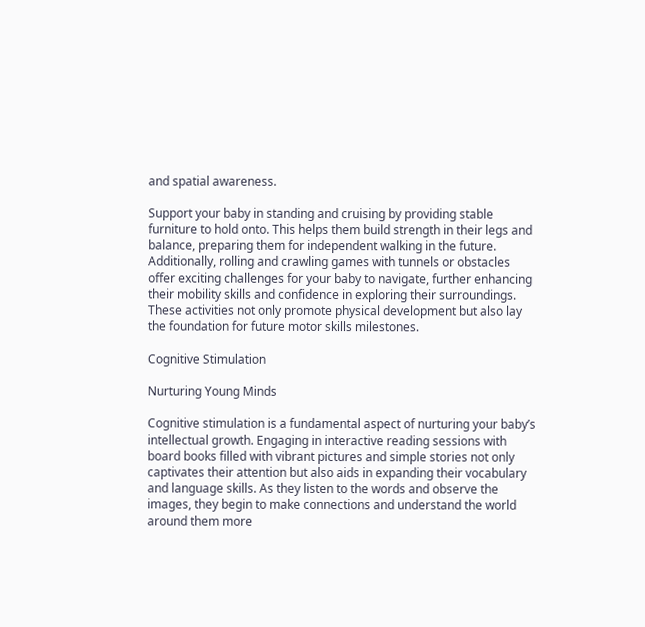and spatial awareness.

Support your baby in standing and cruising by providing stable furniture to hold onto. This helps them build strength in their legs and balance, preparing them for independent walking in the future. Additionally, rolling and crawling games with tunnels or obstacles offer exciting challenges for your baby to navigate, further enhancing their mobility skills and confidence in exploring their surroundings. These activities not only promote physical development but also lay the foundation for future motor skills milestones.

Cognitive Stimulation

Nurturing Young Minds

Cognitive stimulation is a fundamental aspect of nurturing your baby’s intellectual growth. Engaging in interactive reading sessions with board books filled with vibrant pictures and simple stories not only captivates their attention but also aids in expanding their vocabulary and language skills. As they listen to the words and observe the images, they begin to make connections and understand the world around them more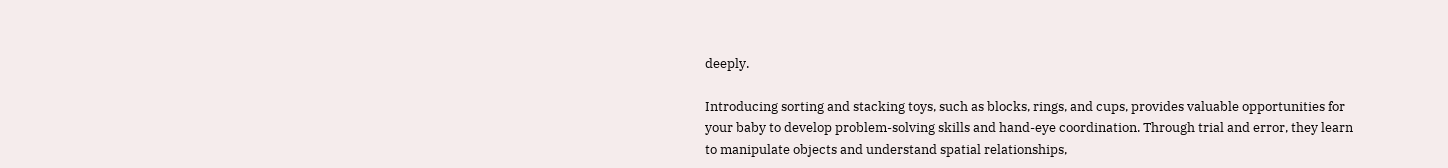deeply.

Introducing sorting and stacking toys, such as blocks, rings, and cups, provides valuable opportunities for your baby to develop problem-solving skills and hand-eye coordination. Through trial and error, they learn to manipulate objects and understand spatial relationships,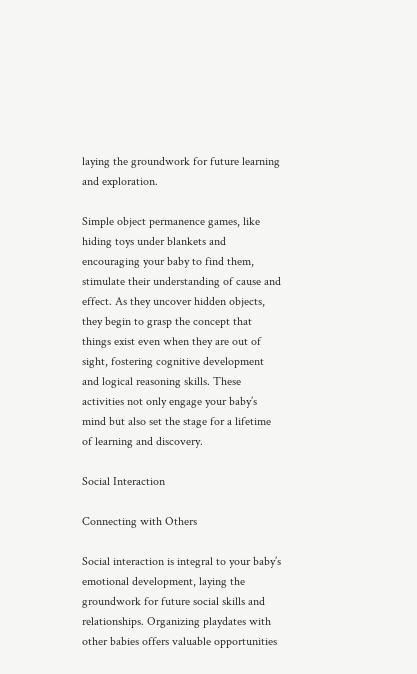laying the groundwork for future learning and exploration.

Simple object permanence games, like hiding toys under blankets and encouraging your baby to find them, stimulate their understanding of cause and effect. As they uncover hidden objects, they begin to grasp the concept that things exist even when they are out of sight, fostering cognitive development and logical reasoning skills. These activities not only engage your baby’s mind but also set the stage for a lifetime of learning and discovery.

Social Interaction

Connecting with Others

Social interaction is integral to your baby’s emotional development, laying the groundwork for future social skills and relationships. Organizing playdates with other babies offers valuable opportunities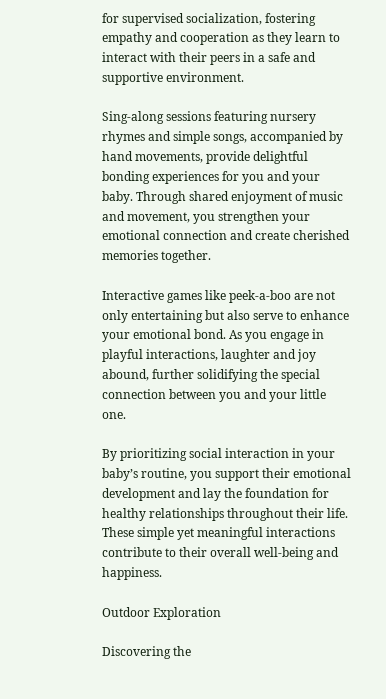for supervised socialization, fostering empathy and cooperation as they learn to interact with their peers in a safe and supportive environment.

Sing-along sessions featuring nursery rhymes and simple songs, accompanied by hand movements, provide delightful bonding experiences for you and your baby. Through shared enjoyment of music and movement, you strengthen your emotional connection and create cherished memories together.

Interactive games like peek-a-boo are not only entertaining but also serve to enhance your emotional bond. As you engage in playful interactions, laughter and joy abound, further solidifying the special connection between you and your little one.

By prioritizing social interaction in your baby’s routine, you support their emotional development and lay the foundation for healthy relationships throughout their life. These simple yet meaningful interactions contribute to their overall well-being and happiness.

Outdoor Exploration

Discovering the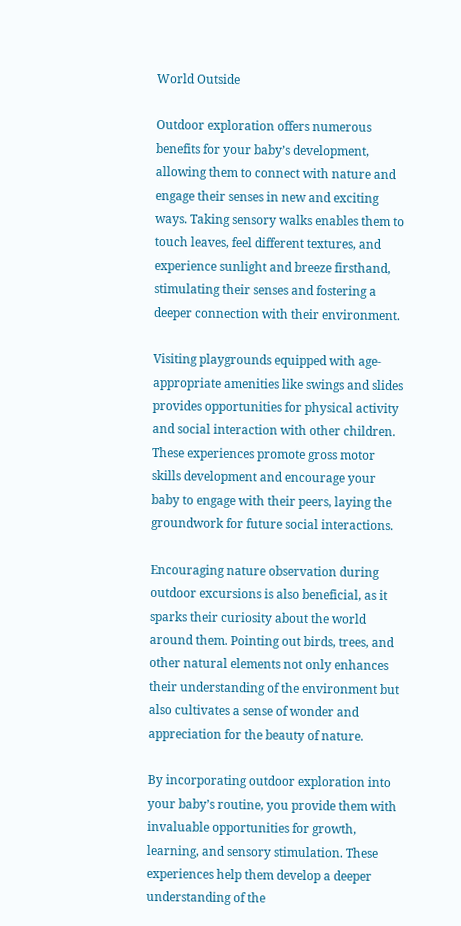World Outside

Outdoor exploration offers numerous benefits for your baby’s development, allowing them to connect with nature and engage their senses in new and exciting ways. Taking sensory walks enables them to touch leaves, feel different textures, and experience sunlight and breeze firsthand, stimulating their senses and fostering a deeper connection with their environment.

Visiting playgrounds equipped with age-appropriate amenities like swings and slides provides opportunities for physical activity and social interaction with other children. These experiences promote gross motor skills development and encourage your baby to engage with their peers, laying the groundwork for future social interactions.

Encouraging nature observation during outdoor excursions is also beneficial, as it sparks their curiosity about the world around them. Pointing out birds, trees, and other natural elements not only enhances their understanding of the environment but also cultivates a sense of wonder and appreciation for the beauty of nature.

By incorporating outdoor exploration into your baby’s routine, you provide them with invaluable opportunities for growth, learning, and sensory stimulation. These experiences help them develop a deeper understanding of the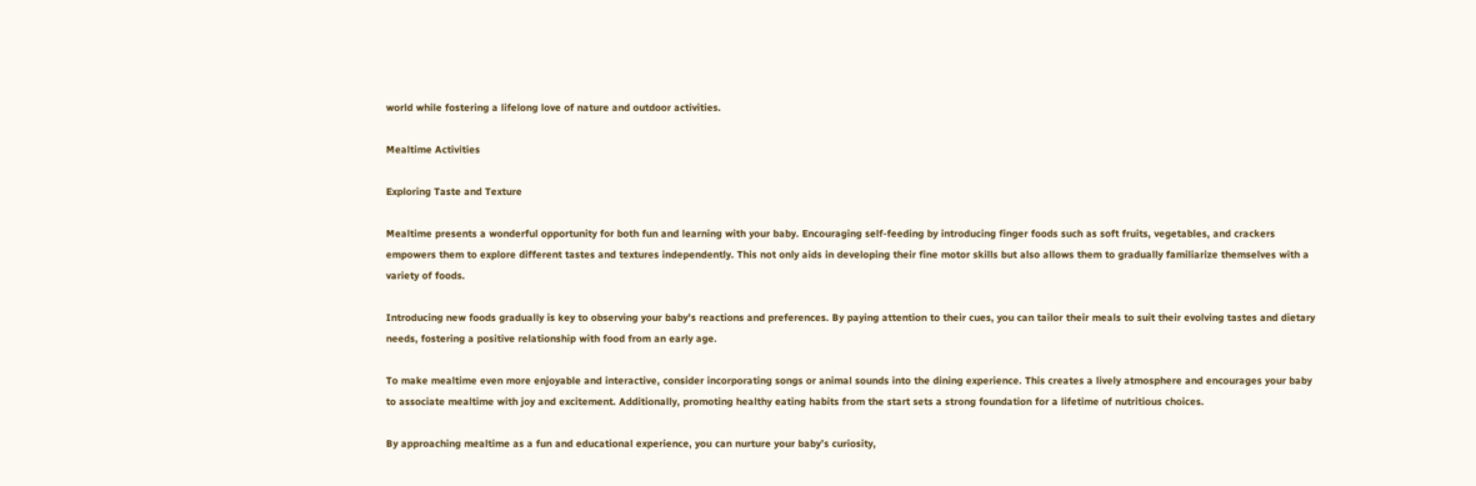world while fostering a lifelong love of nature and outdoor activities.

Mealtime Activities

Exploring Taste and Texture

Mealtime presents a wonderful opportunity for both fun and learning with your baby. Encouraging self-feeding by introducing finger foods such as soft fruits, vegetables, and crackers empowers them to explore different tastes and textures independently. This not only aids in developing their fine motor skills but also allows them to gradually familiarize themselves with a variety of foods.

Introducing new foods gradually is key to observing your baby’s reactions and preferences. By paying attention to their cues, you can tailor their meals to suit their evolving tastes and dietary needs, fostering a positive relationship with food from an early age.

To make mealtime even more enjoyable and interactive, consider incorporating songs or animal sounds into the dining experience. This creates a lively atmosphere and encourages your baby to associate mealtime with joy and excitement. Additionally, promoting healthy eating habits from the start sets a strong foundation for a lifetime of nutritious choices.

By approaching mealtime as a fun and educational experience, you can nurture your baby’s curiosity,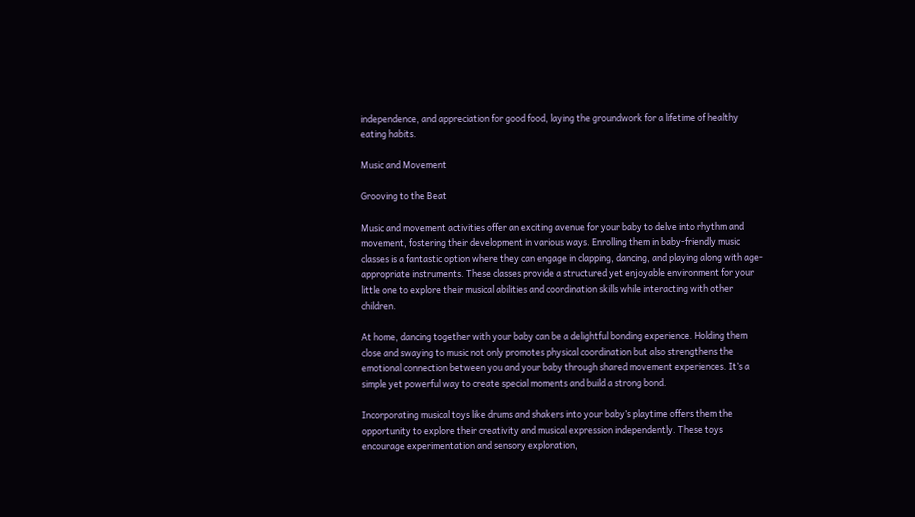independence, and appreciation for good food, laying the groundwork for a lifetime of healthy eating habits.

Music and Movement

Grooving to the Beat

Music and movement activities offer an exciting avenue for your baby to delve into rhythm and movement, fostering their development in various ways. Enrolling them in baby-friendly music classes is a fantastic option where they can engage in clapping, dancing, and playing along with age-appropriate instruments. These classes provide a structured yet enjoyable environment for your little one to explore their musical abilities and coordination skills while interacting with other children.

At home, dancing together with your baby can be a delightful bonding experience. Holding them close and swaying to music not only promotes physical coordination but also strengthens the emotional connection between you and your baby through shared movement experiences. It’s a simple yet powerful way to create special moments and build a strong bond.

Incorporating musical toys like drums and shakers into your baby’s playtime offers them the opportunity to explore their creativity and musical expression independently. These toys encourage experimentation and sensory exploration,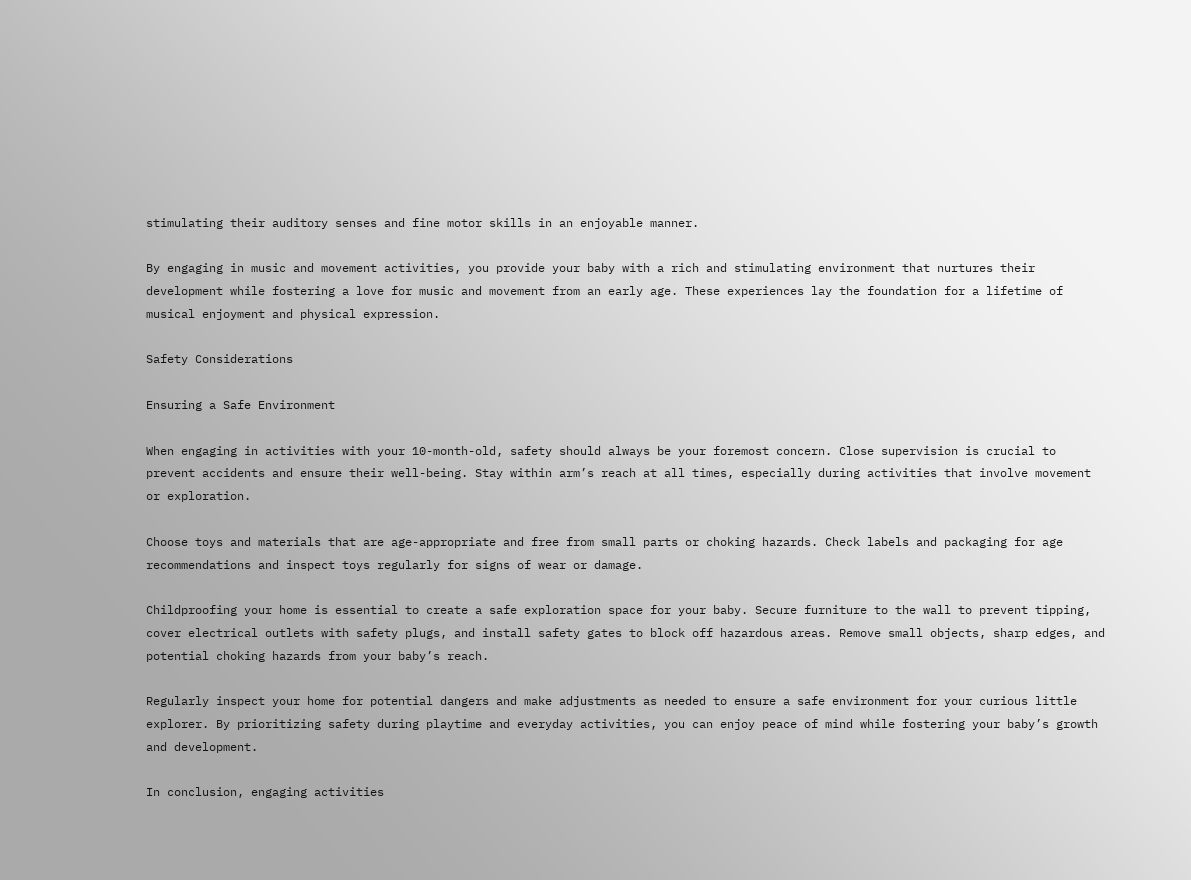stimulating their auditory senses and fine motor skills in an enjoyable manner.

By engaging in music and movement activities, you provide your baby with a rich and stimulating environment that nurtures their development while fostering a love for music and movement from an early age. These experiences lay the foundation for a lifetime of musical enjoyment and physical expression.

Safety Considerations

Ensuring a Safe Environment

When engaging in activities with your 10-month-old, safety should always be your foremost concern. Close supervision is crucial to prevent accidents and ensure their well-being. Stay within arm’s reach at all times, especially during activities that involve movement or exploration.

Choose toys and materials that are age-appropriate and free from small parts or choking hazards. Check labels and packaging for age recommendations and inspect toys regularly for signs of wear or damage.

Childproofing your home is essential to create a safe exploration space for your baby. Secure furniture to the wall to prevent tipping, cover electrical outlets with safety plugs, and install safety gates to block off hazardous areas. Remove small objects, sharp edges, and potential choking hazards from your baby’s reach.

Regularly inspect your home for potential dangers and make adjustments as needed to ensure a safe environment for your curious little explorer. By prioritizing safety during playtime and everyday activities, you can enjoy peace of mind while fostering your baby’s growth and development.

In conclusion, engaging activities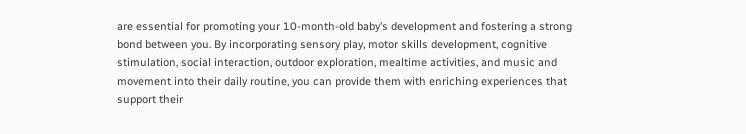are essential for promoting your 10-month-old baby’s development and fostering a strong bond between you. By incorporating sensory play, motor skills development, cognitive stimulation, social interaction, outdoor exploration, mealtime activities, and music and movement into their daily routine, you can provide them with enriching experiences that support their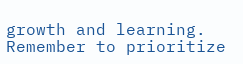growth and learning. Remember to prioritize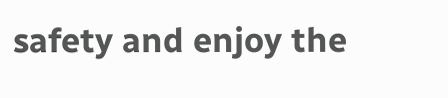safety and enjoy the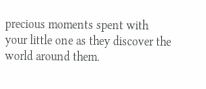precious moments spent with your little one as they discover the world around them.